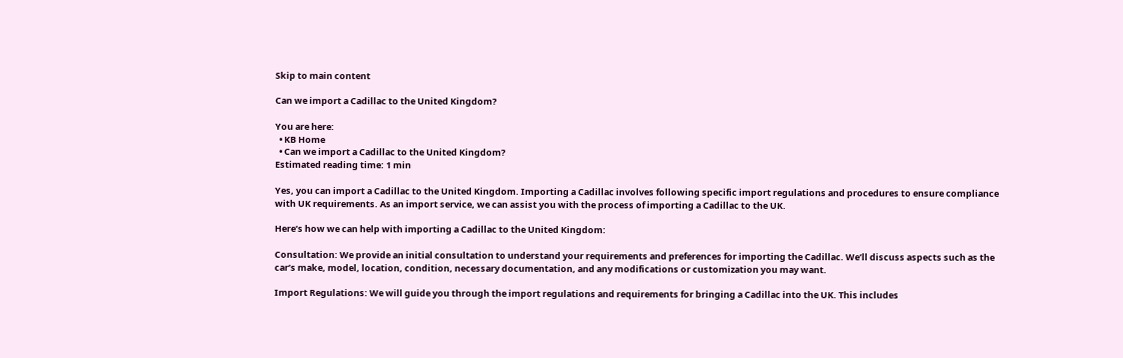Skip to main content

Can we import a Cadillac to the United Kingdom?

You are here:
  • KB Home
  • Can we import a Cadillac to the United Kingdom?
Estimated reading time: 1 min

Yes, you can import a Cadillac to the United Kingdom. Importing a Cadillac involves following specific import regulations and procedures to ensure compliance with UK requirements. As an import service, we can assist you with the process of importing a Cadillac to the UK.

Here’s how we can help with importing a Cadillac to the United Kingdom:

Consultation: We provide an initial consultation to understand your requirements and preferences for importing the Cadillac. We’ll discuss aspects such as the car’s make, model, location, condition, necessary documentation, and any modifications or customization you may want.

Import Regulations: We will guide you through the import regulations and requirements for bringing a Cadillac into the UK. This includes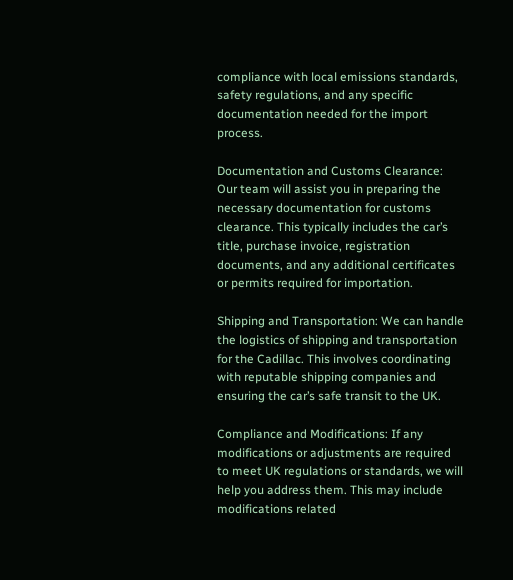compliance with local emissions standards, safety regulations, and any specific documentation needed for the import process.

Documentation and Customs Clearance: Our team will assist you in preparing the necessary documentation for customs clearance. This typically includes the car’s title, purchase invoice, registration documents, and any additional certificates or permits required for importation.

Shipping and Transportation: We can handle the logistics of shipping and transportation for the Cadillac. This involves coordinating with reputable shipping companies and ensuring the car’s safe transit to the UK.

Compliance and Modifications: If any modifications or adjustments are required to meet UK regulations or standards, we will help you address them. This may include modifications related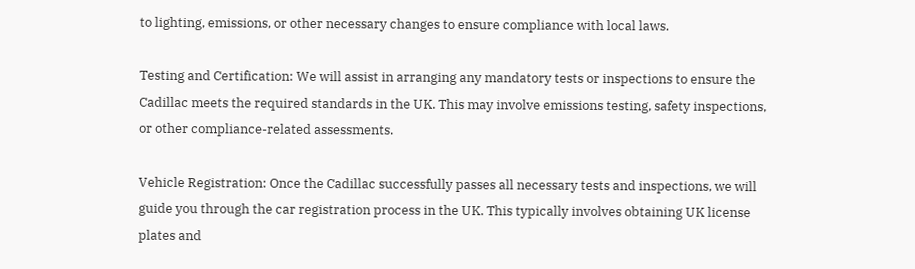to lighting, emissions, or other necessary changes to ensure compliance with local laws.

Testing and Certification: We will assist in arranging any mandatory tests or inspections to ensure the Cadillac meets the required standards in the UK. This may involve emissions testing, safety inspections, or other compliance-related assessments.

Vehicle Registration: Once the Cadillac successfully passes all necessary tests and inspections, we will guide you through the car registration process in the UK. This typically involves obtaining UK license plates and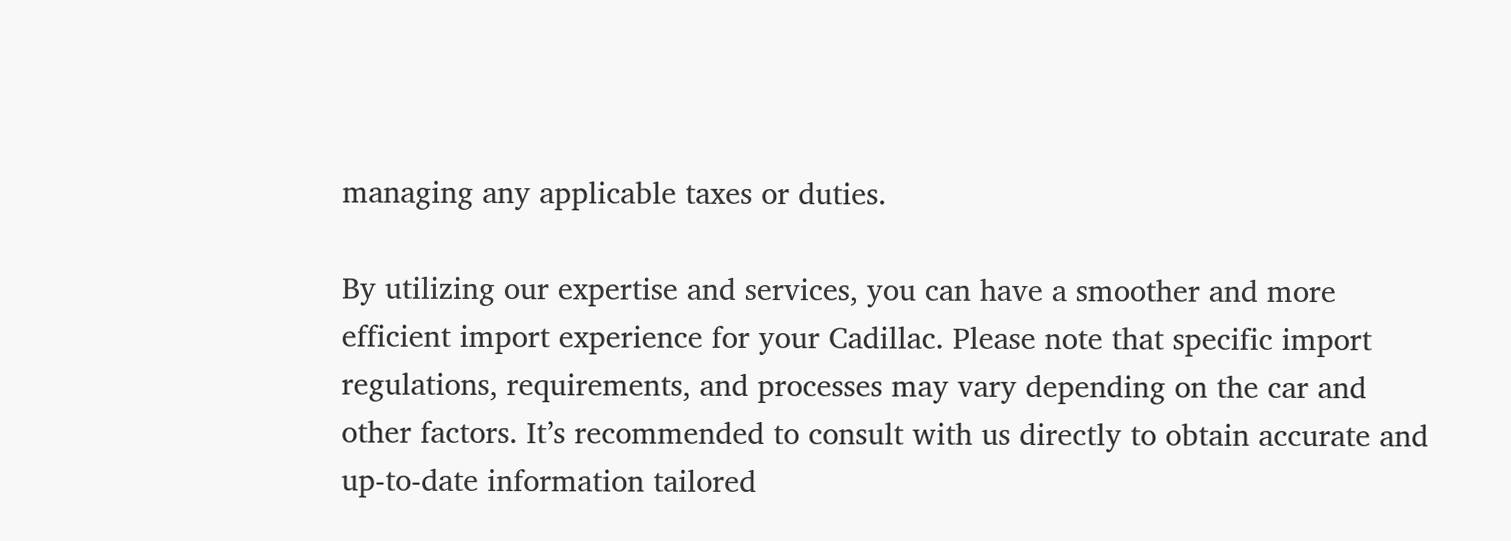managing any applicable taxes or duties.

By utilizing our expertise and services, you can have a smoother and more efficient import experience for your Cadillac. Please note that specific import regulations, requirements, and processes may vary depending on the car and other factors. It’s recommended to consult with us directly to obtain accurate and up-to-date information tailored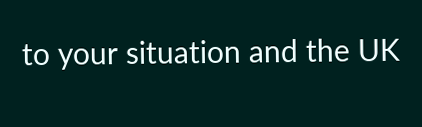to your situation and the UK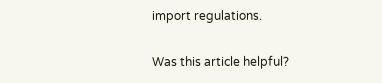import regulations.

Was this article helpful?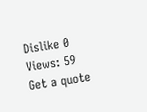Dislike 0
Views: 59
Get a quote